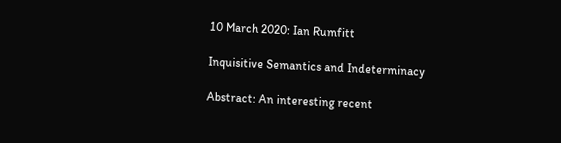10 March 2020: Ian Rumfitt

Inquisitive Semantics and Indeterminacy

Abstract: An interesting recent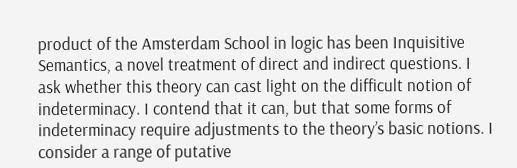product of the Amsterdam School in logic has been Inquisitive Semantics, a novel treatment of direct and indirect questions. I ask whether this theory can cast light on the difficult notion of indeterminacy. I contend that it can, but that some forms of indeterminacy require adjustments to the theory’s basic notions. I consider a range of putative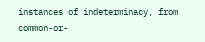instances of indeterminacy, from common-or-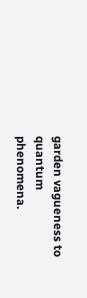garden vagueness to quantum phenomena.